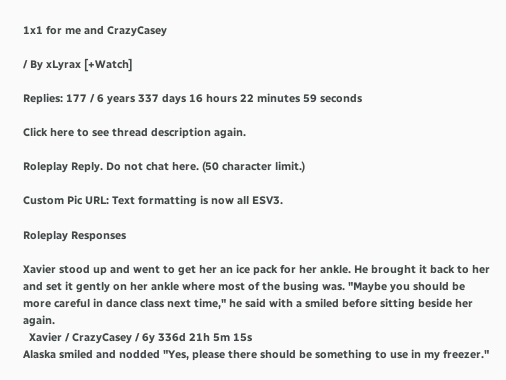1x1 for me and CrazyCasey

/ By xLyrax [+Watch]

Replies: 177 / 6 years 337 days 16 hours 22 minutes 59 seconds

Click here to see thread description again.

Roleplay Reply. Do not chat here. (50 character limit.)

Custom Pic URL: Text formatting is now all ESV3.

Roleplay Responses

Xavier stood up and went to get her an ice pack for her ankle. He brought it back to her and set it gently on her ankle where most of the busing was. "Maybe you should be more careful in dance class next time," he said with a smiled before sitting beside her again.
  Xavier / CrazyCasey / 6y 336d 21h 5m 15s
Alaska smiled and nodded "Yes, please there should be something to use in my freezer."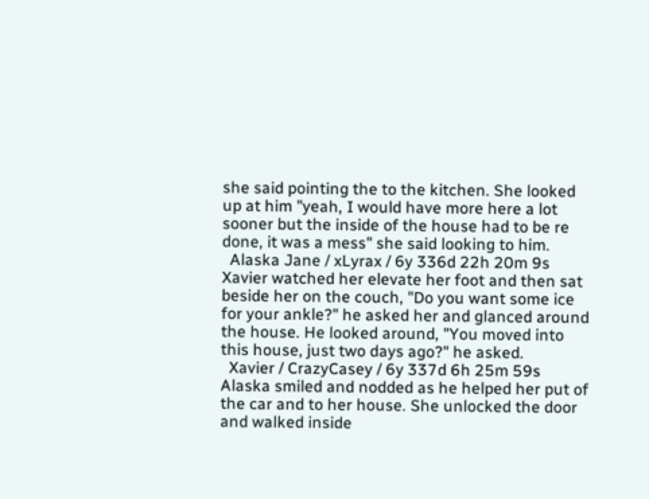she said pointing the to the kitchen. She looked up at him "yeah, I would have more here a lot sooner but the inside of the house had to be re done, it was a mess" she said looking to him.
  Alaska Jane / xLyrax / 6y 336d 22h 20m 9s
Xavier watched her elevate her foot and then sat beside her on the couch, "Do you want some ice for your ankle?" he asked her and glanced around the house. He looked around, "You moved into this house, just two days ago?" he asked.
  Xavier / CrazyCasey / 6y 337d 6h 25m 59s
Alaska smiled and nodded as he helped her put of the car and to her house. She unlocked the door and walked inside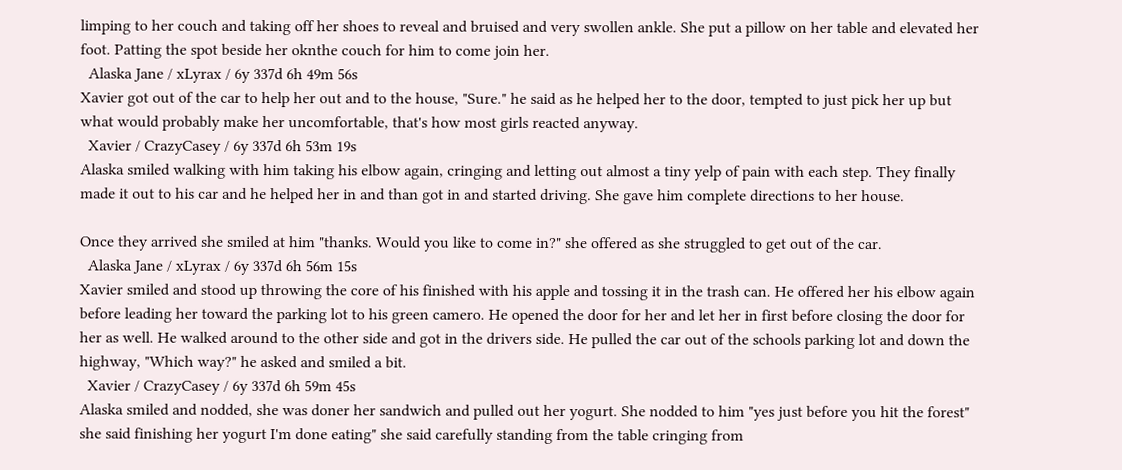limping to her couch and taking off her shoes to reveal and bruised and very swollen ankle. She put a pillow on her table and elevated her foot. Patting the spot beside her oknthe couch for him to come join her.
  Alaska Jane / xLyrax / 6y 337d 6h 49m 56s
Xavier got out of the car to help her out and to the house, "Sure." he said as he helped her to the door, tempted to just pick her up but what would probably make her uncomfortable, that's how most girls reacted anyway.
  Xavier / CrazyCasey / 6y 337d 6h 53m 19s
Alaska smiled walking with him taking his elbow again, cringing and letting out almost a tiny yelp of pain with each step. They finally made it out to his car and he helped her in and than got in and started driving. She gave him complete directions to her house.

Once they arrived she smiled at him "thanks. Would you like to come in?" she offered as she struggled to get out of the car.
  Alaska Jane / xLyrax / 6y 337d 6h 56m 15s
Xavier smiled and stood up throwing the core of his finished with his apple and tossing it in the trash can. He offered her his elbow again before leading her toward the parking lot to his green camero. He opened the door for her and let her in first before closing the door for her as well. He walked around to the other side and got in the drivers side. He pulled the car out of the schools parking lot and down the highway, "Which way?" he asked and smiled a bit.
  Xavier / CrazyCasey / 6y 337d 6h 59m 45s
Alaska smiled and nodded, she was doner her sandwich and pulled out her yogurt. She nodded to him "yes just before you hit the forest" she said finishing her yogurt I'm done eating" she said carefully standing from the table cringing from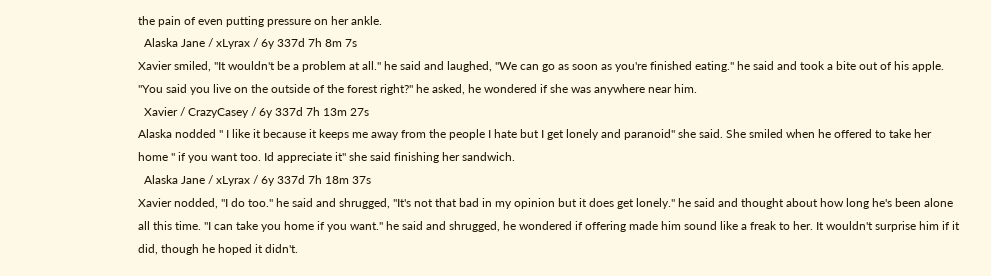the pain of even putting pressure on her ankle.
  Alaska Jane / xLyrax / 6y 337d 7h 8m 7s
Xavier smiled, "It wouldn't be a problem at all." he said and laughed, "We can go as soon as you're finished eating." he said and took a bite out of his apple. "You said you live on the outside of the forest right?" he asked, he wondered if she was anywhere near him.
  Xavier / CrazyCasey / 6y 337d 7h 13m 27s
Alaska nodded " I like it because it keeps me away from the people I hate but I get lonely and paranoid" she said. She smiled when he offered to take her home " if you want too. Id appreciate it" she said finishing her sandwich.
  Alaska Jane / xLyrax / 6y 337d 7h 18m 37s
Xavier nodded, "I do too." he said and shrugged, "It's not that bad in my opinion but it does get lonely." he said and thought about how long he's been alone all this time. "I can take you home if you want." he said and shrugged, he wondered if offering made him sound like a freak to her. It wouldn't surprise him if it did, though he hoped it didn't.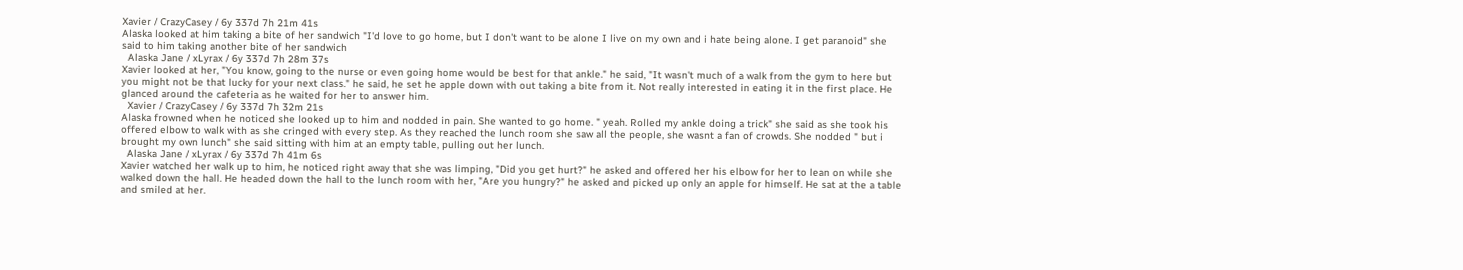Xavier / CrazyCasey / 6y 337d 7h 21m 41s
Alaska looked at him taking a bite of her sandwich "I'd love to go home, but I don't want to be alone I live on my own and i hate being alone. I get paranoid" she said to him taking another bite of her sandwich
  Alaska Jane / xLyrax / 6y 337d 7h 28m 37s
Xavier looked at her, "You know, going to the nurse or even going home would be best for that ankle." he said, "It wasn't much of a walk from the gym to here but you might not be that lucky for your next class." he said, he set he apple down with out taking a bite from it. Not really interested in eating it in the first place. He glanced around the cafeteria as he waited for her to answer him.
  Xavier / CrazyCasey / 6y 337d 7h 32m 21s
Alaska frowned when he noticed she looked up to him and nodded in pain. She wanted to go home. " yeah. Rolled my ankle doing a trick" she said as she took his offered elbow to walk with as she cringed with every step. As they reached the lunch room she saw all the people, she wasnt a fan of crowds. She nodded " but i brought my own lunch" she said sitting with him at an empty table, pulling out her lunch.
  Alaska Jane / xLyrax / 6y 337d 7h 41m 6s
Xavier watched her walk up to him, he noticed right away that she was limping, "Did you get hurt?" he asked and offered her his elbow for her to lean on while she walked down the hall. He headed down the hall to the lunch room with her, "Are you hungry?" he asked and picked up only an apple for himself. He sat at the a table and smiled at her.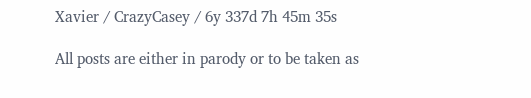Xavier / CrazyCasey / 6y 337d 7h 45m 35s

All posts are either in parody or to be taken as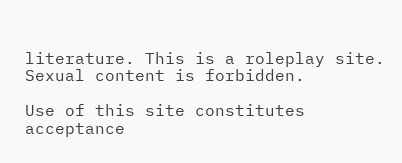literature. This is a roleplay site. Sexual content is forbidden.

Use of this site constitutes acceptance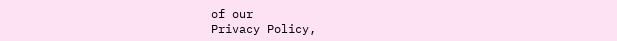of our
Privacy Policy,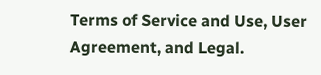Terms of Service and Use, User Agreement, and Legal.